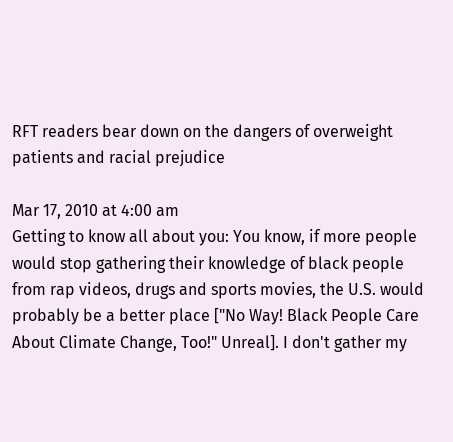RFT readers bear down on the dangers of overweight patients and racial prejudice

Mar 17, 2010 at 4:00 am
Getting to know all about you: You know, if more people would stop gathering their knowledge of black people from rap videos, drugs and sports movies, the U.S. would probably be a better place ["No Way! Black People Care About Climate Change, Too!" Unreal]. I don't gather my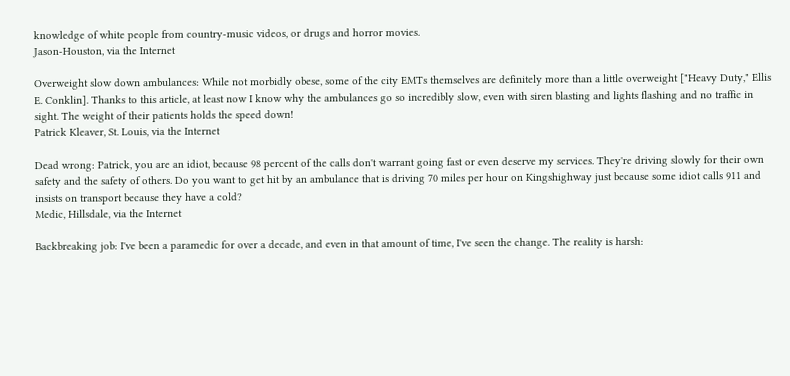knowledge of white people from country-music videos, or drugs and horror movies.
Jason-Houston, via the Internet

Overweight slow down ambulances: While not morbidly obese, some of the city EMTs themselves are definitely more than a little overweight ["Heavy Duty," Ellis E. Conklin]. Thanks to this article, at least now I know why the ambulances go so incredibly slow, even with siren blasting and lights flashing and no traffic in sight. The weight of their patients holds the speed down!
Patrick Kleaver, St. Louis, via the Internet

Dead wrong: Patrick, you are an idiot, because 98 percent of the calls don't warrant going fast or even deserve my services. They're driving slowly for their own safety and the safety of others. Do you want to get hit by an ambulance that is driving 70 miles per hour on Kingshighway just because some idiot calls 911 and insists on transport because they have a cold?
Medic, Hillsdale, via the Internet

Backbreaking job: I've been a paramedic for over a decade, and even in that amount of time, I've seen the change. The reality is harsh: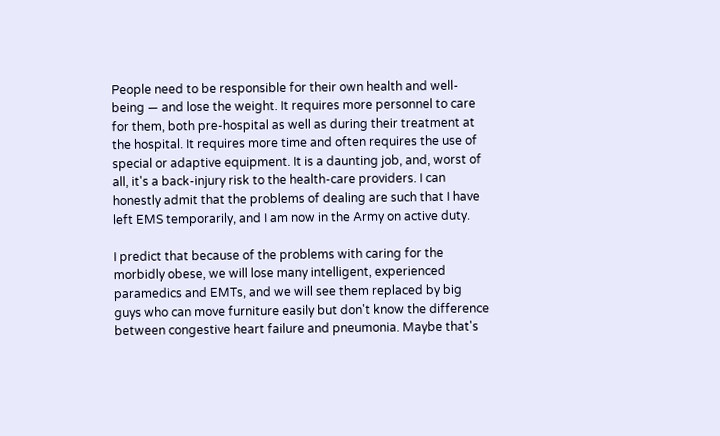People need to be responsible for their own health and well-being — and lose the weight. It requires more personnel to care for them, both pre-hospital as well as during their treatment at the hospital. It requires more time and often requires the use of special or adaptive equipment. It is a daunting job, and, worst of all, it's a back-injury risk to the health-care providers. I can honestly admit that the problems of dealing are such that I have left EMS temporarily, and I am now in the Army on active duty.

I predict that because of the problems with caring for the morbidly obese, we will lose many intelligent, experienced paramedics and EMTs, and we will see them replaced by big guys who can move furniture easily but don't know the difference between congestive heart failure and pneumonia. Maybe that's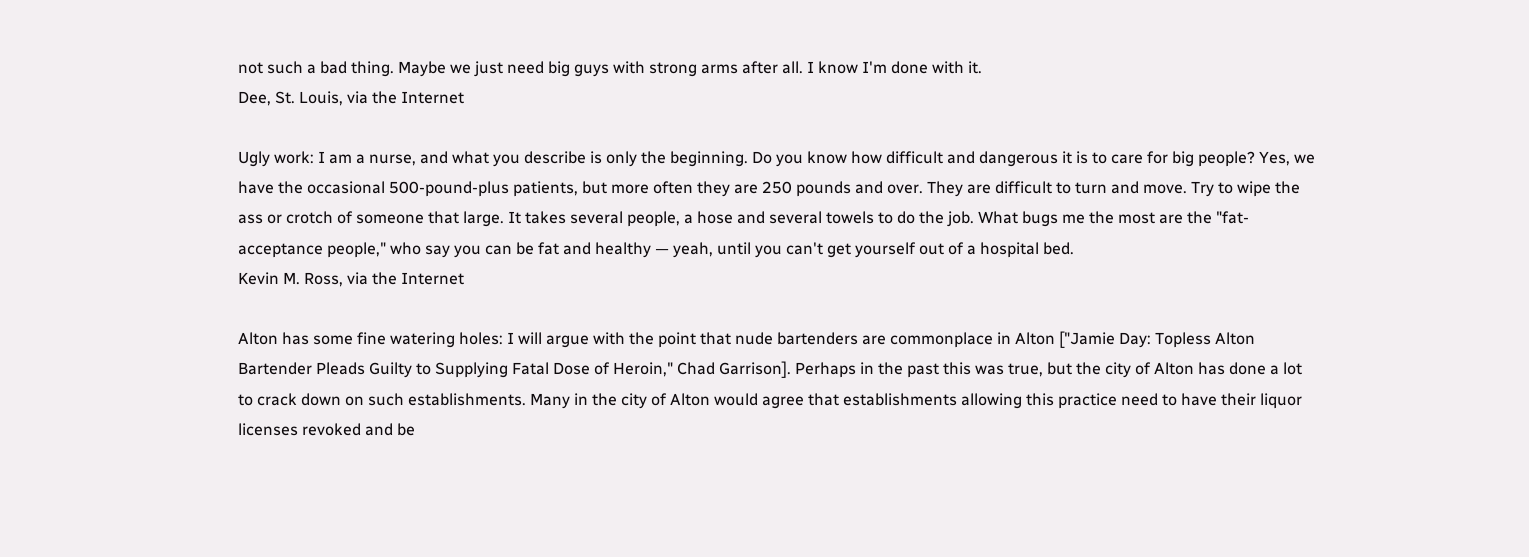not such a bad thing. Maybe we just need big guys with strong arms after all. I know I'm done with it.
Dee, St. Louis, via the Internet

Ugly work: I am a nurse, and what you describe is only the beginning. Do you know how difficult and dangerous it is to care for big people? Yes, we have the occasional 500-pound-plus patients, but more often they are 250 pounds and over. They are difficult to turn and move. Try to wipe the ass or crotch of someone that large. It takes several people, a hose and several towels to do the job. What bugs me the most are the "fat-acceptance people," who say you can be fat and healthy — yeah, until you can't get yourself out of a hospital bed.
Kevin M. Ross, via the Internet

Alton has some fine watering holes: I will argue with the point that nude bartenders are commonplace in Alton ["Jamie Day: Topless Alton Bartender Pleads Guilty to Supplying Fatal Dose of Heroin," Chad Garrison]. Perhaps in the past this was true, but the city of Alton has done a lot to crack down on such establishments. Many in the city of Alton would agree that establishments allowing this practice need to have their liquor licenses revoked and be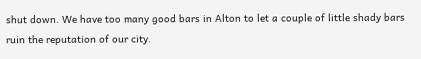shut down. We have too many good bars in Alton to let a couple of little shady bars ruin the reputation of our city.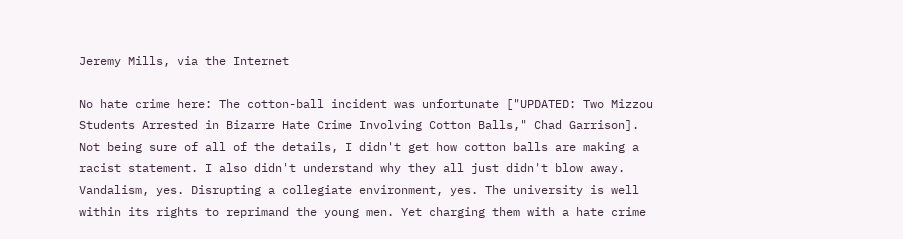Jeremy Mills, via the Internet

No hate crime here: The cotton-ball incident was unfortunate ["UPDATED: Two Mizzou Students Arrested in Bizarre Hate Crime Involving Cotton Balls," Chad Garrison]. Not being sure of all of the details, I didn't get how cotton balls are making a racist statement. I also didn't understand why they all just didn't blow away. Vandalism, yes. Disrupting a collegiate environment, yes. The university is well within its rights to reprimand the young men. Yet charging them with a hate crime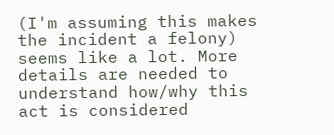(I'm assuming this makes the incident a felony) seems like a lot. More details are needed to understand how/why this act is considered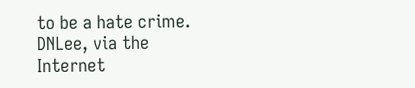to be a hate crime.
DNLee, via the Internet